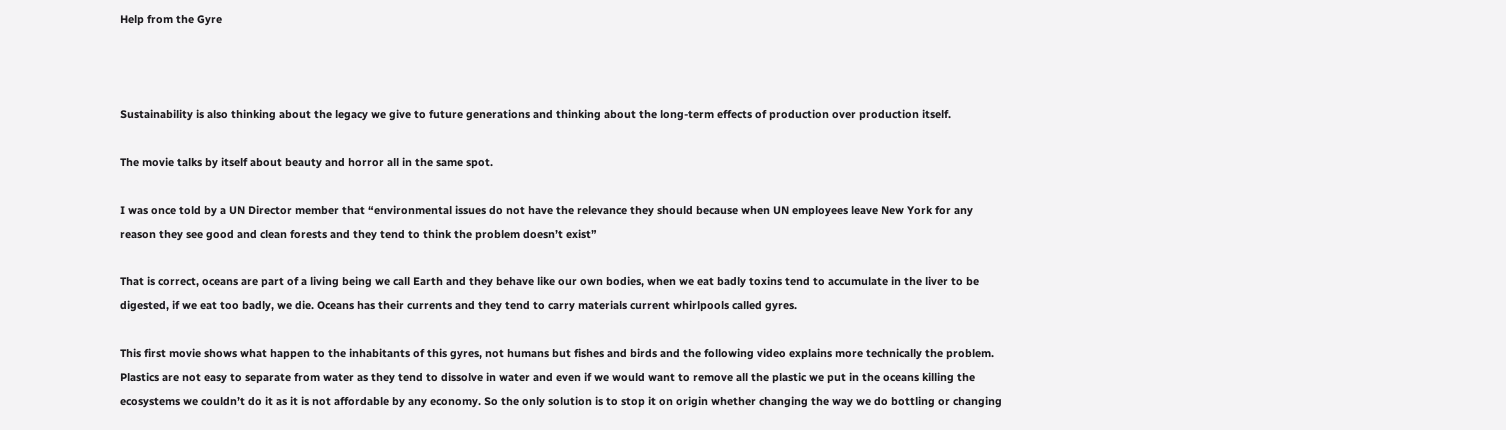Help from the Gyre



Sustainability is also thinking about the legacy we give to future generations and thinking about the long-term effects of production over production itself.

The movie talks by itself about beauty and horror all in the same spot.

I was once told by a UN Director member that “environmental issues do not have the relevance they should because when UN employees leave New York for any reason they see good and clean forests and they tend to think the problem doesn’t exist”

That is correct, oceans are part of a living being we call Earth and they behave like our own bodies, when we eat badly toxins tend to accumulate in the liver to be digested, if we eat too badly, we die. Oceans has their currents and they tend to carry materials current whirlpools called gyres.

This first movie shows what happen to the inhabitants of this gyres, not humans but fishes and birds and the following video explains more technically the problem. Plastics are not easy to separate from water as they tend to dissolve in water and even if we would want to remove all the plastic we put in the oceans killing the ecosystems we couldn’t do it as it is not affordable by any economy. So the only solution is to stop it on origin whether changing the way we do bottling or changing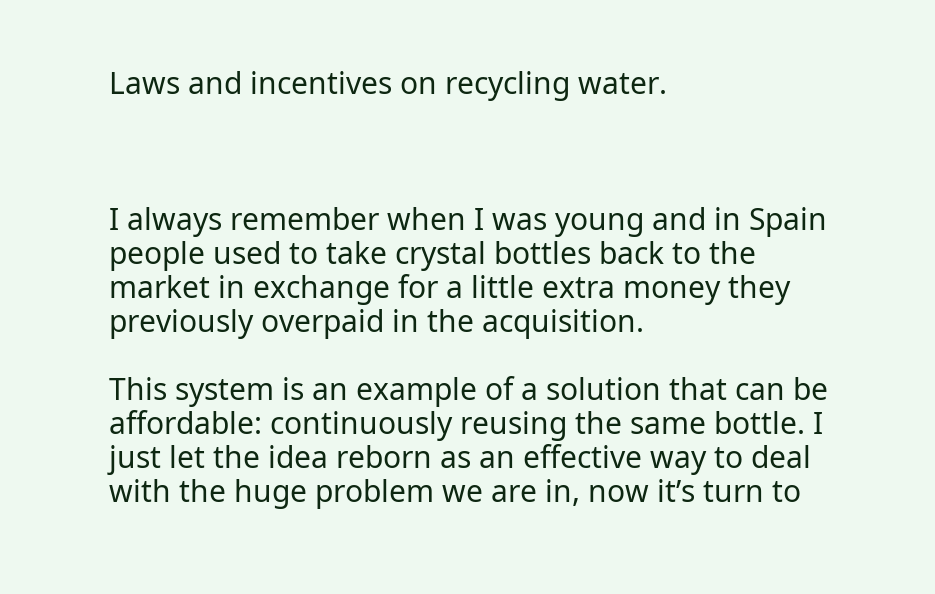Laws and incentives on recycling water.



I always remember when I was young and in Spain people used to take crystal bottles back to the market in exchange for a little extra money they previously overpaid in the acquisition.

This system is an example of a solution that can be affordable: continuously reusing the same bottle. I just let the idea reborn as an effective way to deal with the huge problem we are in, now it’s turn to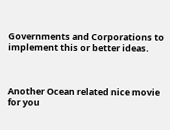Governments and Corporations to implement this or better ideas.



Another Ocean related nice movie for you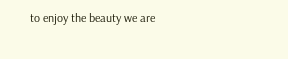to enjoy the beauty we are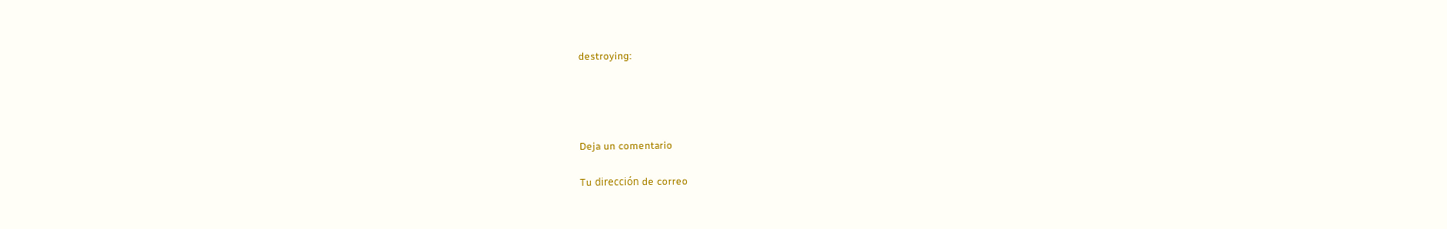destroying:




Deja un comentario

Tu dirección de correo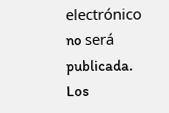electrónico no será publicada. Los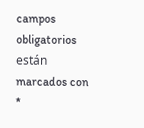campos obligatorios están marcados con *